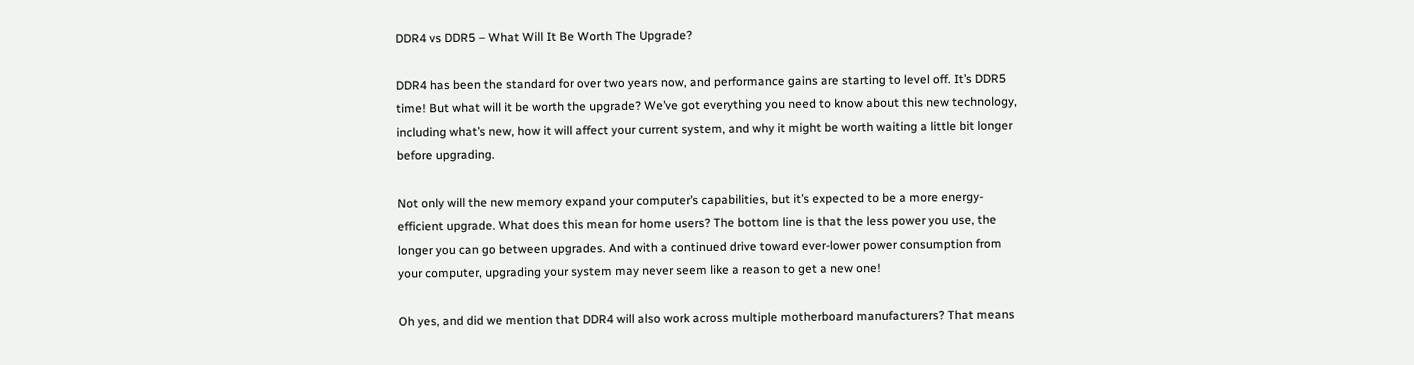DDR4 vs DDR5 – What Will It Be Worth The Upgrade?

DDR4 has been the standard for over two years now, and performance gains are starting to level off. It’s DDR5 time! But what will it be worth the upgrade? We’ve got everything you need to know about this new technology, including what’s new, how it will affect your current system, and why it might be worth waiting a little bit longer before upgrading.

Not only will the new memory expand your computer’s capabilities, but it’s expected to be a more energy-efficient upgrade. What does this mean for home users? The bottom line is that the less power you use, the longer you can go between upgrades. And with a continued drive toward ever-lower power consumption from your computer, upgrading your system may never seem like a reason to get a new one!

Oh yes, and did we mention that DDR4 will also work across multiple motherboard manufacturers? That means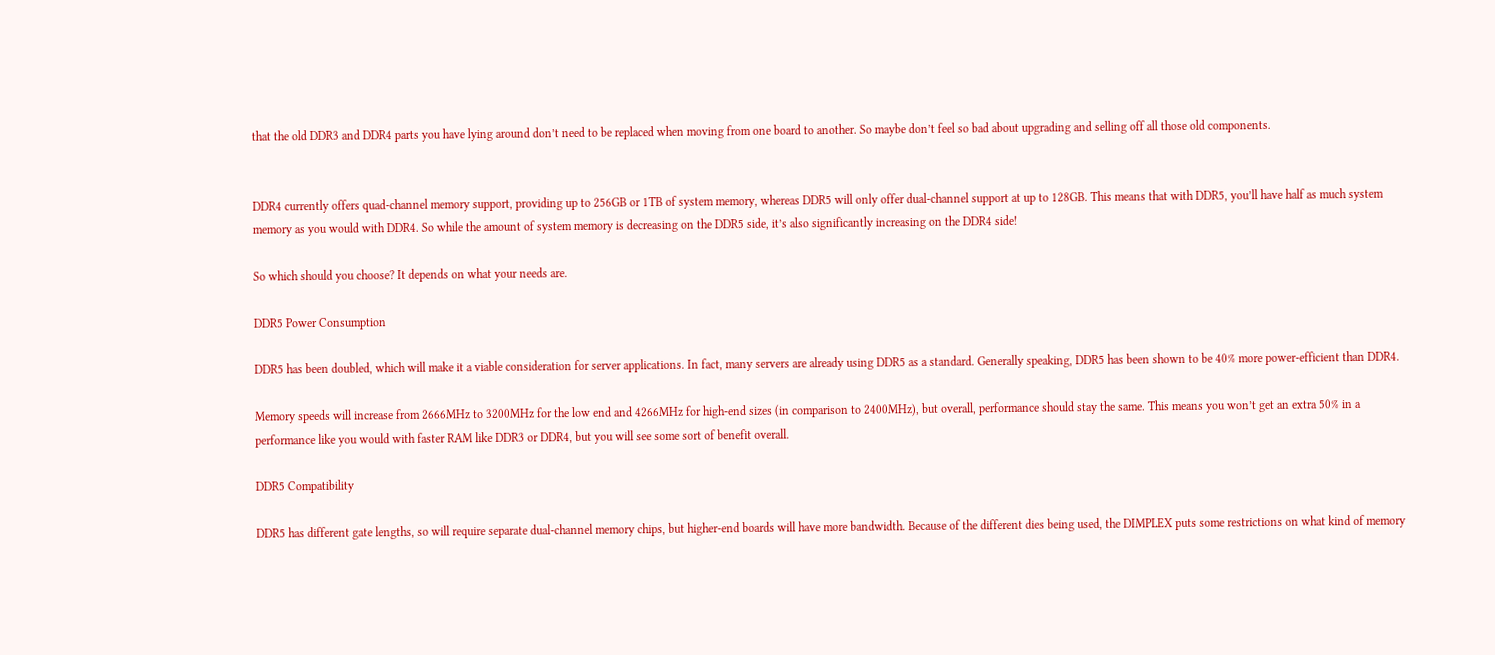that the old DDR3 and DDR4 parts you have lying around don’t need to be replaced when moving from one board to another. So maybe don’t feel so bad about upgrading and selling off all those old components.


DDR4 currently offers quad-channel memory support, providing up to 256GB or 1TB of system memory, whereas DDR5 will only offer dual-channel support at up to 128GB. This means that with DDR5, you’ll have half as much system memory as you would with DDR4. So while the amount of system memory is decreasing on the DDR5 side, it’s also significantly increasing on the DDR4 side!

So which should you choose? It depends on what your needs are.

DDR5 Power Consumption

DDR5 has been doubled, which will make it a viable consideration for server applications. In fact, many servers are already using DDR5 as a standard. Generally speaking, DDR5 has been shown to be 40% more power-efficient than DDR4.

Memory speeds will increase from 2666MHz to 3200MHz for the low end and 4266MHz for high-end sizes (in comparison to 2400MHz), but overall, performance should stay the same. This means you won’t get an extra 50% in a performance like you would with faster RAM like DDR3 or DDR4, but you will see some sort of benefit overall.

DDR5 Compatibility

DDR5 has different gate lengths, so will require separate dual-channel memory chips, but higher-end boards will have more bandwidth. Because of the different dies being used, the DIMPLEX puts some restrictions on what kind of memory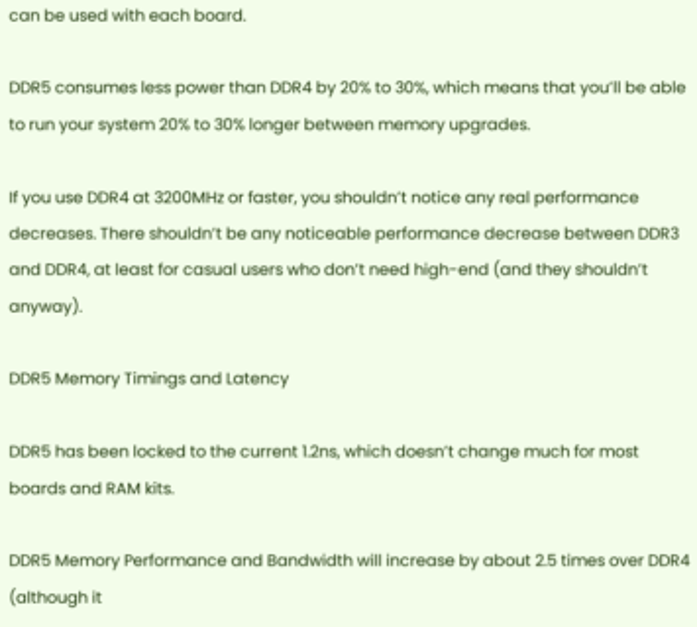can be used with each board.

DDR5 consumes less power than DDR4 by 20% to 30%, which means that you’ll be able to run your system 20% to 30% longer between memory upgrades.

If you use DDR4 at 3200MHz or faster, you shouldn’t notice any real performance decreases. There shouldn’t be any noticeable performance decrease between DDR3 and DDR4, at least for casual users who don’t need high-end (and they shouldn’t anyway).

DDR5 Memory Timings and Latency

DDR5 has been locked to the current 1.2ns, which doesn’t change much for most boards and RAM kits.

DDR5 Memory Performance and Bandwidth will increase by about 2.5 times over DDR4 (although it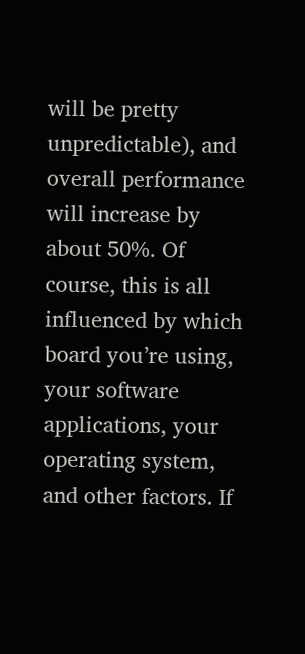will be pretty unpredictable), and overall performance will increase by about 50%. Of course, this is all influenced by which board you’re using, your software applications, your operating system, and other factors. If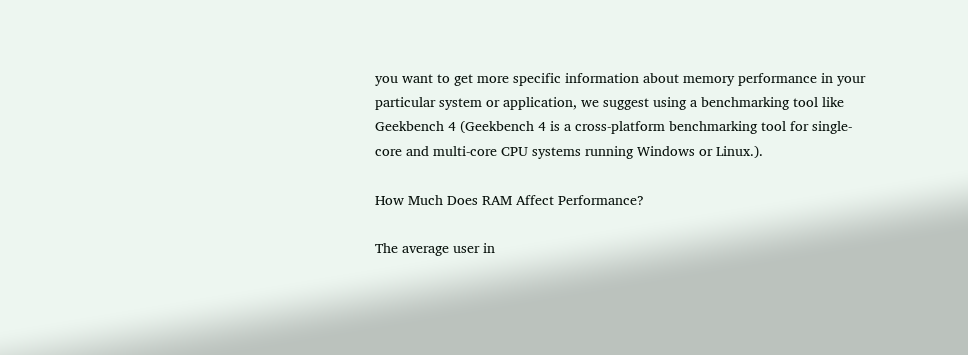you want to get more specific information about memory performance in your particular system or application, we suggest using a benchmarking tool like Geekbench 4 (Geekbench 4 is a cross-platform benchmarking tool for single-core and multi-core CPU systems running Windows or Linux.).

How Much Does RAM Affect Performance?

The average user in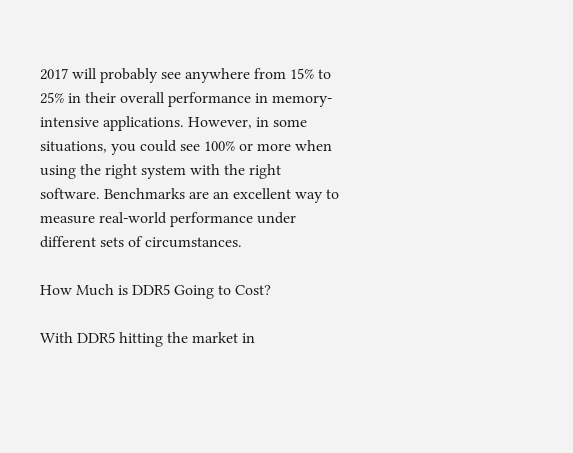2017 will probably see anywhere from 15% to 25% in their overall performance in memory-intensive applications. However, in some situations, you could see 100% or more when using the right system with the right software. Benchmarks are an excellent way to measure real-world performance under different sets of circumstances.

How Much is DDR5 Going to Cost?

With DDR5 hitting the market in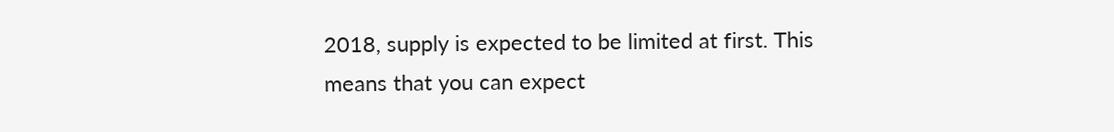2018, supply is expected to be limited at first. This means that you can expect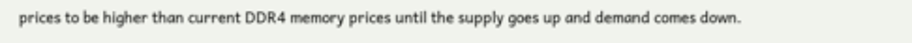prices to be higher than current DDR4 memory prices until the supply goes up and demand comes down.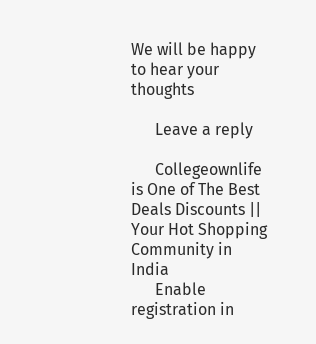We will be happy to hear your thoughts

      Leave a reply

      Collegeownlife is One of The Best Deals Discounts || Your Hot Shopping Community in India
      Enable registration in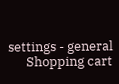settings - general
      Shopping cart